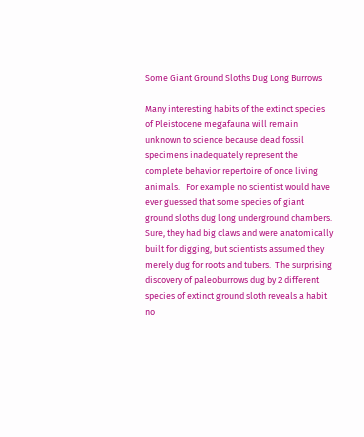Some Giant Ground Sloths Dug Long Burrows

Many interesting habits of the extinct species of Pleistocene megafauna will remain unknown to science because dead fossil specimens inadequately represent the complete behavior repertoire of once living animals.   For example no scientist would have ever guessed that some species of giant ground sloths dug long underground chambers.  Sure, they had big claws and were anatomically built for digging, but scientists assumed they merely dug for roots and tubers.  The surprising discovery of paleoburrows dug by 2 different species of extinct ground sloth reveals a habit no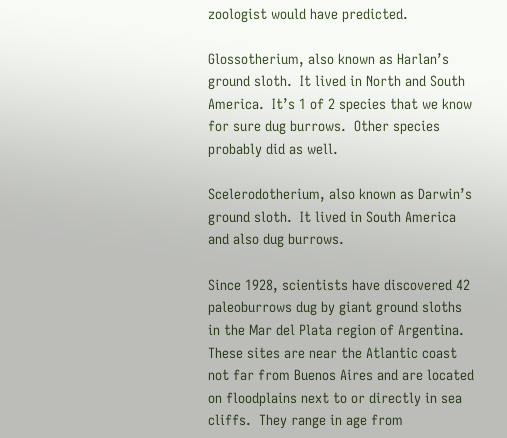zoologist would have predicted.

Glossotherium, also known as Harlan’s ground sloth.  It lived in North and South America.  It’s 1 of 2 species that we know for sure dug burrows.  Other species probably did as well.

Scelerodotherium, also known as Darwin’s ground sloth.  It lived in South America and also dug burrows.

Since 1928, scientists have discovered 42 paleoburrows dug by giant ground sloths in the Mar del Plata region of Argentina.  These sites are near the Atlantic coast not far from Buenos Aires and are located on floodplains next to or directly in sea cliffs.  They range in age from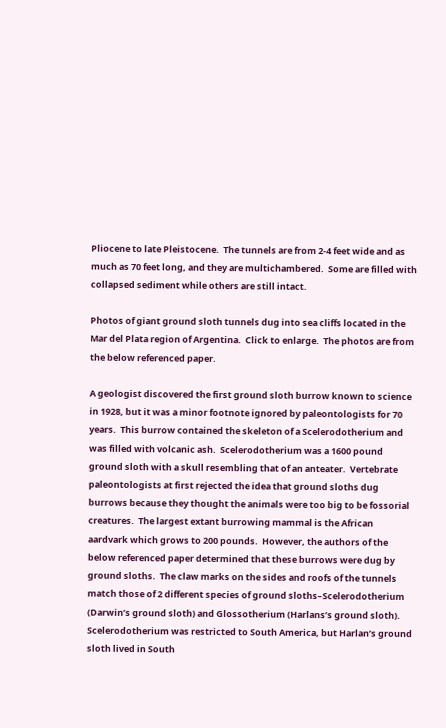Pliocene to late Pleistocene.  The tunnels are from 2-4 feet wide and as much as 70 feet long, and they are multichambered.  Some are filled with collapsed sediment while others are still intact.

Photos of giant ground sloth tunnels dug into sea cliffs located in the Mar del Plata region of Argentina.  Click to enlarge.  The photos are from the below referenced paper.

A geologist discovered the first ground sloth burrow known to science in 1928, but it was a minor footnote ignored by paleontologists for 70 years.  This burrow contained the skeleton of a Scelerodotherium and was filled with volcanic ash.  Scelerodotherium was a 1600 pound ground sloth with a skull resembling that of an anteater.  Vertebrate paleontologists at first rejected the idea that ground sloths dug burrows because they thought the animals were too big to be fossorial creatures.  The largest extant burrowing mammal is the African aardvark which grows to 200 pounds.  However, the authors of the below referenced paper determined that these burrows were dug by ground sloths.  The claw marks on the sides and roofs of the tunnels match those of 2 different species of ground sloths–Scelerodotherium (Darwin’s ground sloth) and Glossotherium (Harlans’s ground sloth).  Scelerodotherium was restricted to South America, but Harlan’s ground sloth lived in South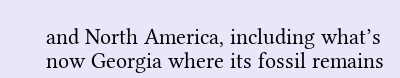and North America, including what’s now Georgia where its fossil remains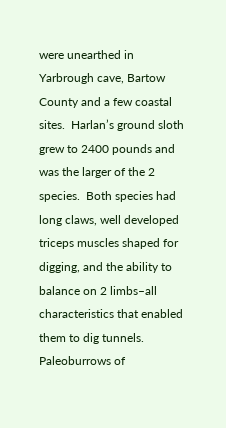were unearthed in Yarbrough cave, Bartow County and a few coastal sites.  Harlan’s ground sloth grew to 2400 pounds and was the larger of the 2 species.  Both species had long claws, well developed triceps muscles shaped for digging, and the ability to balance on 2 limbs–all characteristics that enabled them to dig tunnels.  Paleoburrows of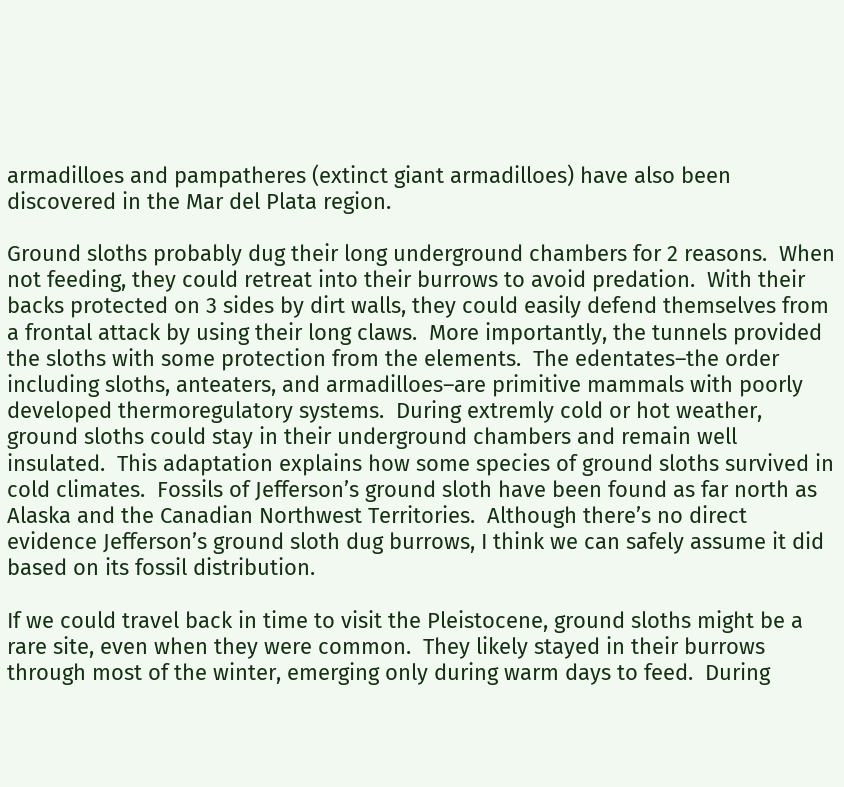armadilloes and pampatheres (extinct giant armadilloes) have also been discovered in the Mar del Plata region.

Ground sloths probably dug their long underground chambers for 2 reasons.  When not feeding, they could retreat into their burrows to avoid predation.  With their backs protected on 3 sides by dirt walls, they could easily defend themselves from a frontal attack by using their long claws.  More importantly, the tunnels provided the sloths with some protection from the elements.  The edentates–the order including sloths, anteaters, and armadilloes–are primitive mammals with poorly developed thermoregulatory systems.  During extremly cold or hot weather, ground sloths could stay in their underground chambers and remain well insulated.  This adaptation explains how some species of ground sloths survived in cold climates.  Fossils of Jefferson’s ground sloth have been found as far north as Alaska and the Canadian Northwest Territories.  Although there’s no direct evidence Jefferson’s ground sloth dug burrows, I think we can safely assume it did based on its fossil distribution.

If we could travel back in time to visit the Pleistocene, ground sloths might be a rare site, even when they were common.  They likely stayed in their burrows through most of the winter, emerging only during warm days to feed.  During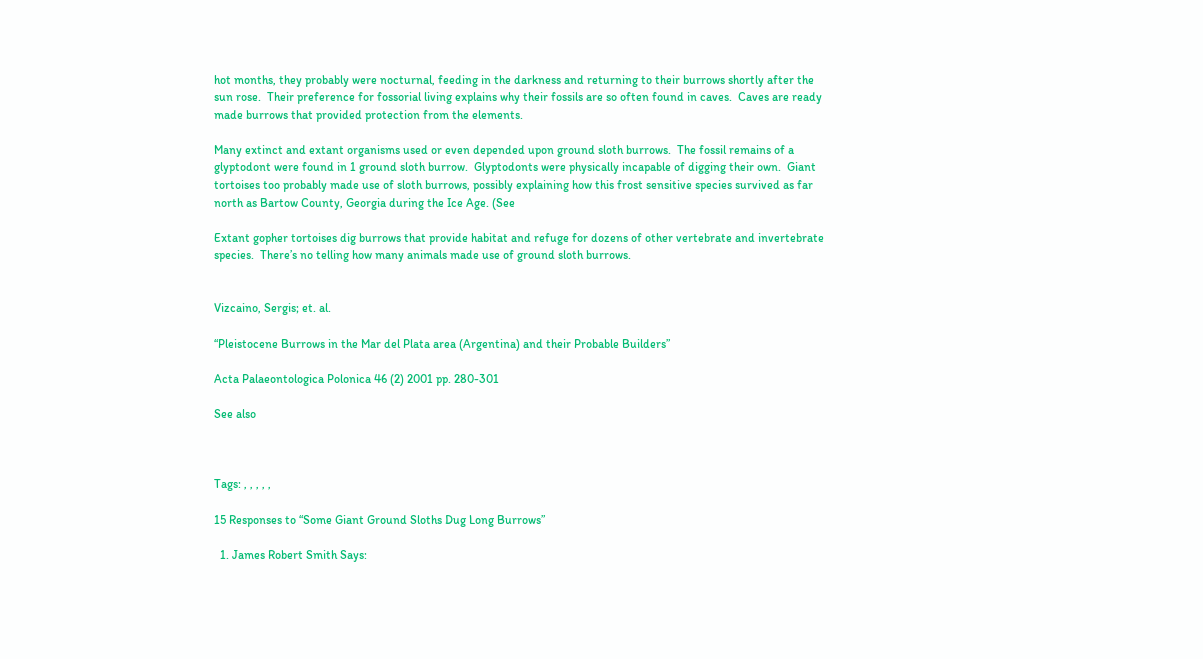hot months, they probably were nocturnal, feeding in the darkness and returning to their burrows shortly after the sun rose.  Their preference for fossorial living explains why their fossils are so often found in caves.  Caves are ready made burrows that provided protection from the elements.

Many extinct and extant organisms used or even depended upon ground sloth burrows.  The fossil remains of a glyptodont were found in 1 ground sloth burrow.  Glyptodonts were physically incapable of digging their own.  Giant tortoises too probably made use of sloth burrows, possibly explaining how this frost sensitive species survived as far north as Bartow County, Georgia during the Ice Age. (See

Extant gopher tortoises dig burrows that provide habitat and refuge for dozens of other vertebrate and invertebrate species.  There’s no telling how many animals made use of ground sloth burrows.


Vizcaino, Sergis; et. al.

“Pleistocene Burrows in the Mar del Plata area (Argentina) and their Probable Builders”

Acta Palaeontologica Polonica 46 (2) 2001 pp. 280-301

See also



Tags: , , , , ,

15 Responses to “Some Giant Ground Sloths Dug Long Burrows”

  1. James Robert Smith Says: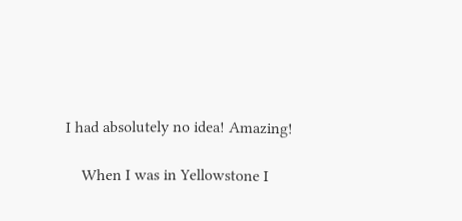I had absolutely no idea! Amazing!

    When I was in Yellowstone I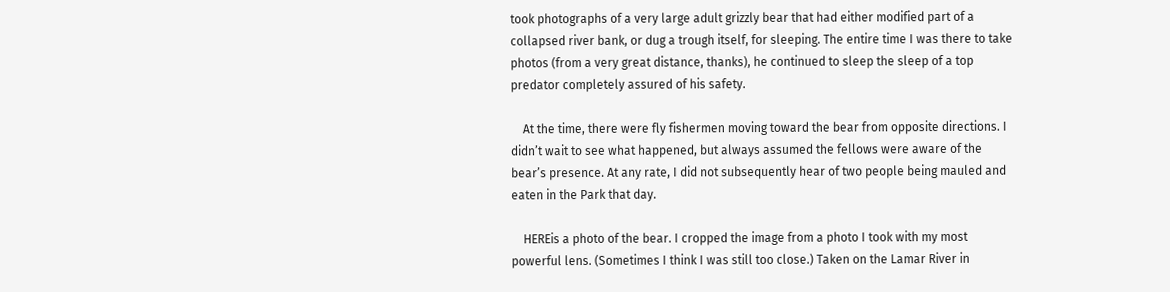took photographs of a very large adult grizzly bear that had either modified part of a collapsed river bank, or dug a trough itself, for sleeping. The entire time I was there to take photos (from a very great distance, thanks), he continued to sleep the sleep of a top predator completely assured of his safety.

    At the time, there were fly fishermen moving toward the bear from opposite directions. I didn’t wait to see what happened, but always assumed the fellows were aware of the bear’s presence. At any rate, I did not subsequently hear of two people being mauled and eaten in the Park that day.

    HEREis a photo of the bear. I cropped the image from a photo I took with my most powerful lens. (Sometimes I think I was still too close.) Taken on the Lamar River in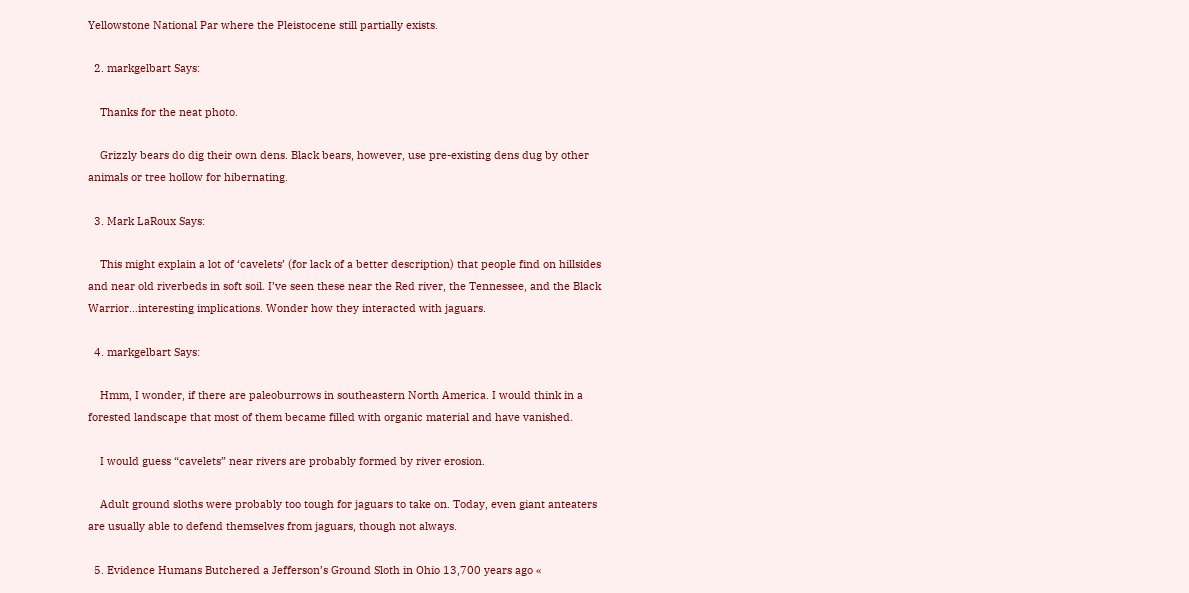Yellowstone National Par where the Pleistocene still partially exists.

  2. markgelbart Says:

    Thanks for the neat photo.

    Grizzly bears do dig their own dens. Black bears, however, use pre-existing dens dug by other animals or tree hollow for hibernating.

  3. Mark LaRoux Says:

    This might explain a lot of ‘cavelets’ (for lack of a better description) that people find on hillsides and near old riverbeds in soft soil. I’ve seen these near the Red river, the Tennessee, and the Black Warrior…interesting implications. Wonder how they interacted with jaguars.

  4. markgelbart Says:

    Hmm, I wonder, if there are paleoburrows in southeastern North America. I would think in a forested landscape that most of them became filled with organic material and have vanished.

    I would guess “cavelets” near rivers are probably formed by river erosion.

    Adult ground sloths were probably too tough for jaguars to take on. Today, even giant anteaters are usually able to defend themselves from jaguars, though not always.

  5. Evidence Humans Butchered a Jefferson’s Ground Sloth in Ohio 13,700 years ago «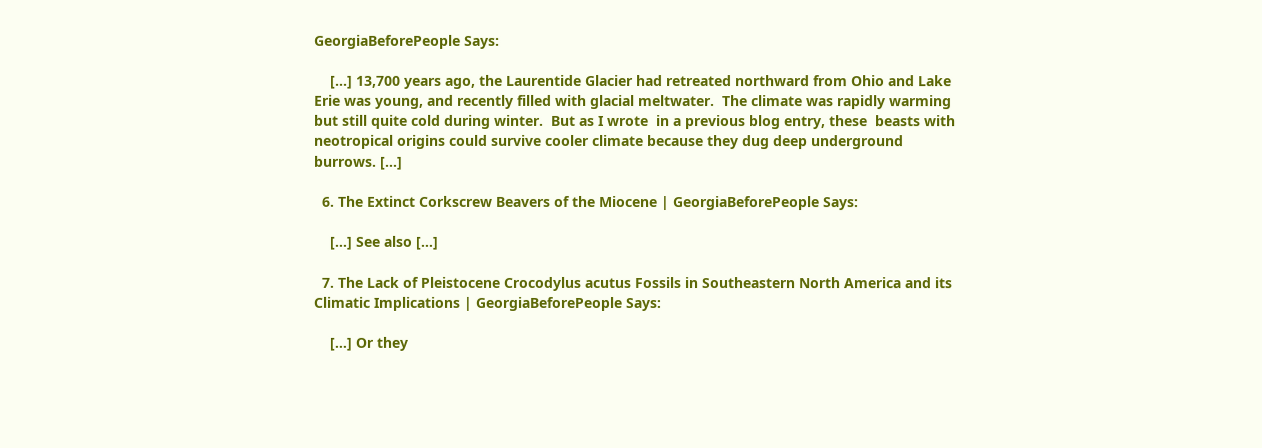GeorgiaBeforePeople Says:

    […] 13,700 years ago, the Laurentide Glacier had retreated northward from Ohio and Lake Erie was young, and recently filled with glacial meltwater.  The climate was rapidly warming but still quite cold during winter.  But as I wrote  in a previous blog entry, these  beasts with neotropical origins could survive cooler climate because they dug deep underground burrows. […]

  6. The Extinct Corkscrew Beavers of the Miocene | GeorgiaBeforePeople Says:

    […] See also […]

  7. The Lack of Pleistocene Crocodylus acutus Fossils in Southeastern North America and its Climatic Implications | GeorgiaBeforePeople Says:

    […] Or they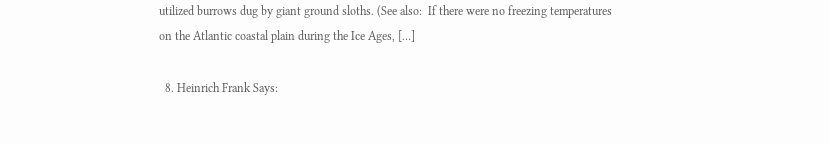utilized burrows dug by giant ground sloths. (See also:  If there were no freezing temperatures on the Atlantic coastal plain during the Ice Ages, […]

  8. Heinrich Frank Says: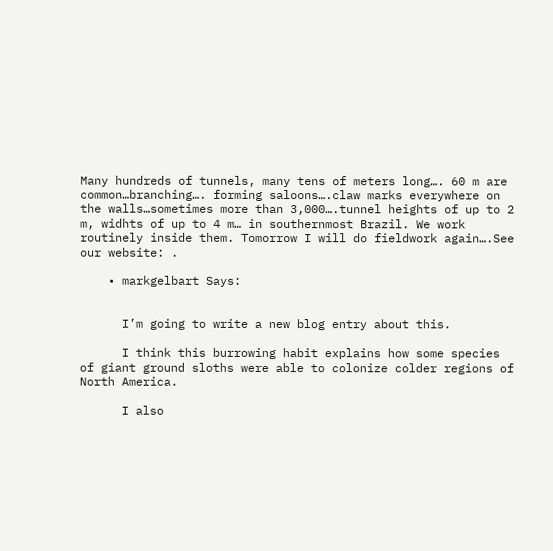Many hundreds of tunnels, many tens of meters long…. 60 m are common…branching…. forming saloons….claw marks everywhere on the walls…sometimes more than 3,000….tunnel heights of up to 2 m, widhts of up to 4 m… in southernmost Brazil. We work routinely inside them. Tomorrow I will do fieldwork again….See our website: .

    • markgelbart Says:


      I’m going to write a new blog entry about this.

      I think this burrowing habit explains how some species of giant ground sloths were able to colonize colder regions of North America.

      I also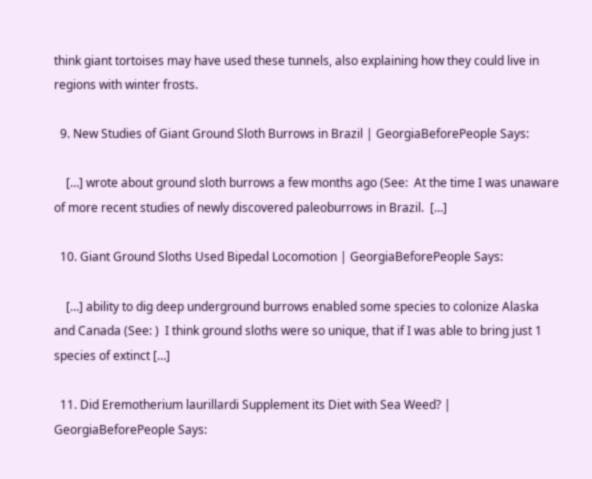think giant tortoises may have used these tunnels, also explaining how they could live in regions with winter frosts.

  9. New Studies of Giant Ground Sloth Burrows in Brazil | GeorgiaBeforePeople Says:

    […] wrote about ground sloth burrows a few months ago (See:  At the time I was unaware of more recent studies of newly discovered paleoburrows in Brazil.  […]

  10. Giant Ground Sloths Used Bipedal Locomotion | GeorgiaBeforePeople Says:

    […] ability to dig deep underground burrows enabled some species to colonize Alaska and Canada (See: )  I think ground sloths were so unique, that if I was able to bring just 1 species of extinct […]

  11. Did Eremotherium laurillardi Supplement its Diet with Sea Weed? | GeorgiaBeforePeople Says: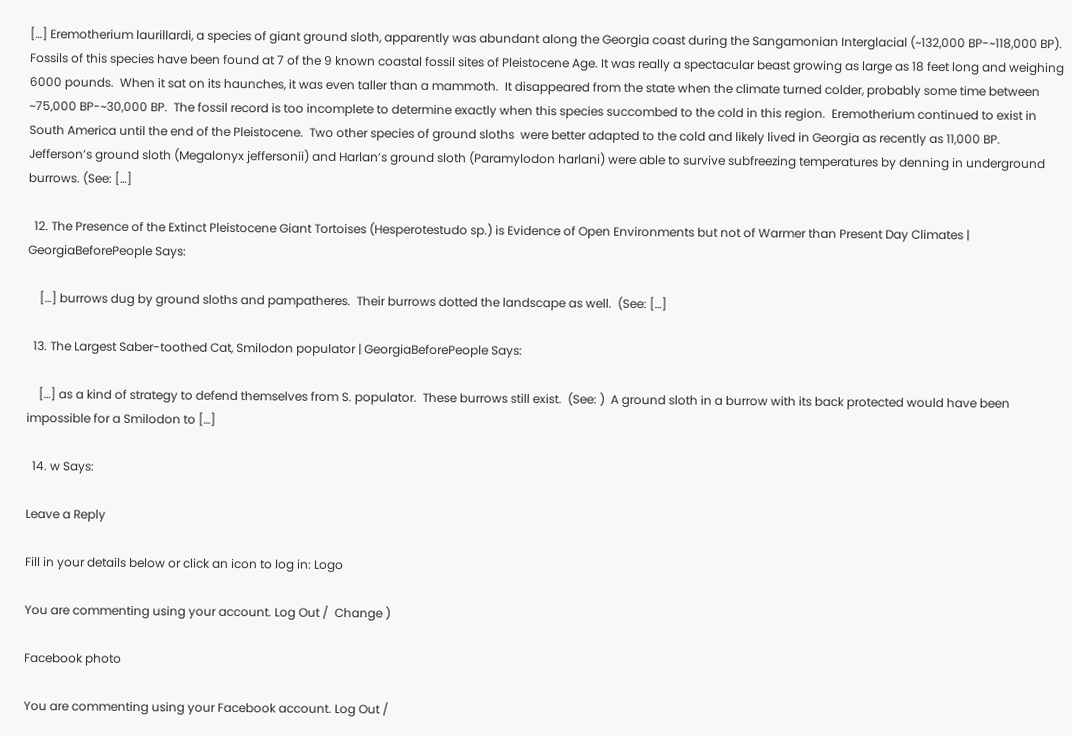[…] Eremotherium laurillardi, a species of giant ground sloth, apparently was abundant along the Georgia coast during the Sangamonian Interglacial (~132,000 BP-~118,000 BP).  Fossils of this species have been found at 7 of the 9 known coastal fossil sites of Pleistocene Age. It was really a spectacular beast growing as large as 18 feet long and weighing 6000 pounds.  When it sat on its haunches, it was even taller than a mammoth.  It disappeared from the state when the climate turned colder, probably some time between ~75,000 BP-~30,000 BP.  The fossil record is too incomplete to determine exactly when this species succombed to the cold in this region.  Eremotherium continued to exist in South America until the end of the Pleistocene.  Two other species of ground sloths  were better adapted to the cold and likely lived in Georgia as recently as 11,000 BP.  Jefferson’s ground sloth (Megalonyx jeffersonii) and Harlan’s ground sloth (Paramylodon harlani) were able to survive subfreezing temperatures by denning in underground burrows. (See: […]

  12. The Presence of the Extinct Pleistocene Giant Tortoises (Hesperotestudo sp.) is Evidence of Open Environments but not of Warmer than Present Day Climates | GeorgiaBeforePeople Says:

    […] burrows dug by ground sloths and pampatheres.  Their burrows dotted the landscape as well.  (See: […]

  13. The Largest Saber-toothed Cat, Smilodon populator | GeorgiaBeforePeople Says:

    […] as a kind of strategy to defend themselves from S. populator.  These burrows still exist.  (See: )  A ground sloth in a burrow with its back protected would have been impossible for a Smilodon to […]

  14. w Says:

Leave a Reply

Fill in your details below or click an icon to log in: Logo

You are commenting using your account. Log Out /  Change )

Facebook photo

You are commenting using your Facebook account. Log Out /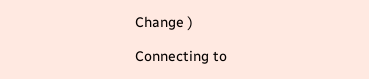Change )

Connecting to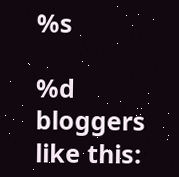%s

%d bloggers like this: